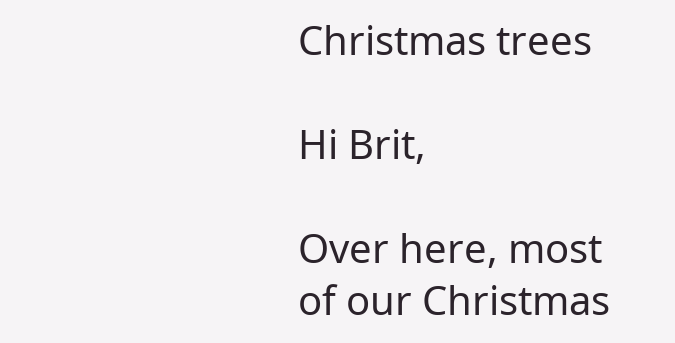Christmas trees

Hi Brit,

Over here, most of our Christmas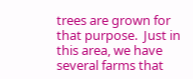trees are grown for that purpose.  Just in this area, we have several farms that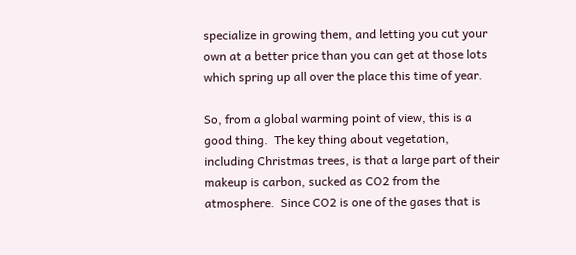specialize in growing them, and letting you cut your own at a better price than you can get at those lots which spring up all over the place this time of year.

So, from a global warming point of view, this is a good thing.  The key thing about vegetation, including Christmas trees, is that a large part of their makeup is carbon, sucked as CO2 from the atmosphere.  Since CO2 is one of the gases that is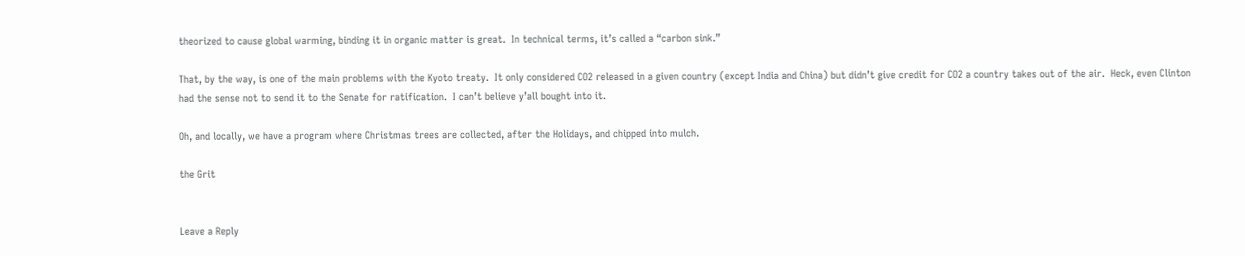theorized to cause global warming, binding it in organic matter is great.  In technical terms, it’s called a “carbon sink.”

That, by the way, is one of the main problems with the Kyoto treaty.  It only considered CO2 released in a given country (except India and China) but didn’t give credit for CO2 a country takes out of the air.  Heck, even Clinton had the sense not to send it to the Senate for ratification.  I can’t believe y’all bought into it.

Oh, and locally, we have a program where Christmas trees are collected, after the Holidays, and chipped into mulch.

the Grit


Leave a Reply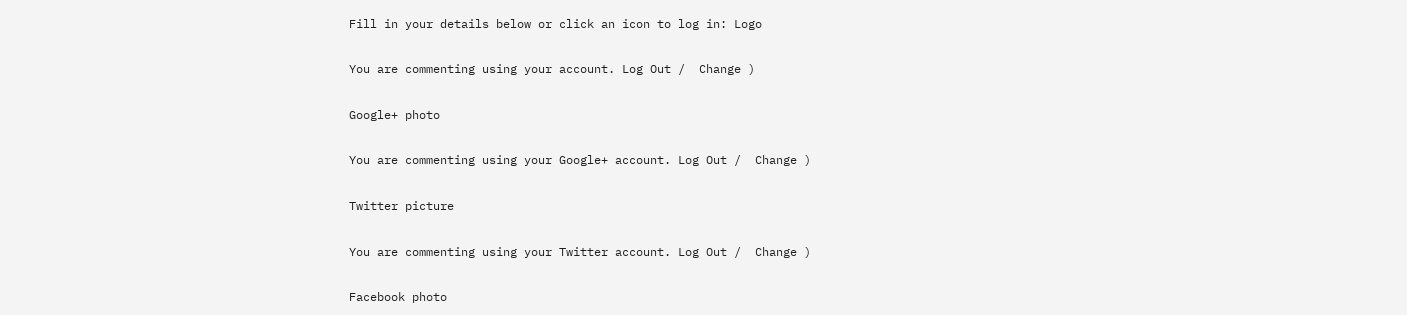Fill in your details below or click an icon to log in: Logo

You are commenting using your account. Log Out /  Change )

Google+ photo

You are commenting using your Google+ account. Log Out /  Change )

Twitter picture

You are commenting using your Twitter account. Log Out /  Change )

Facebook photo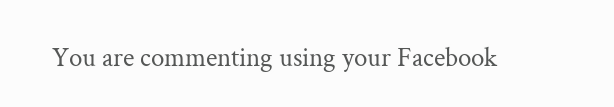You are commenting using your Facebook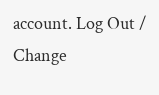account. Log Out /  Change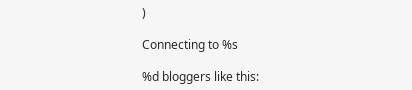)

Connecting to %s

%d bloggers like this: